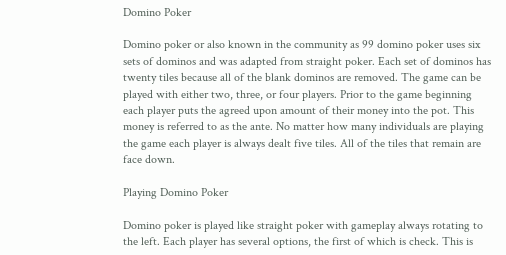Domino Poker

Domino poker or also known in the community as 99 domino poker uses six sets of dominos and was adapted from straight poker. Each set of dominos has twenty tiles because all of the blank dominos are removed. The game can be played with either two, three, or four players. Prior to the game beginning each player puts the agreed upon amount of their money into the pot. This money is referred to as the ante. No matter how many individuals are playing the game each player is always dealt five tiles. All of the tiles that remain are face down.

Playing Domino Poker

Domino poker is played like straight poker with gameplay always rotating to the left. Each player has several options, the first of which is check. This is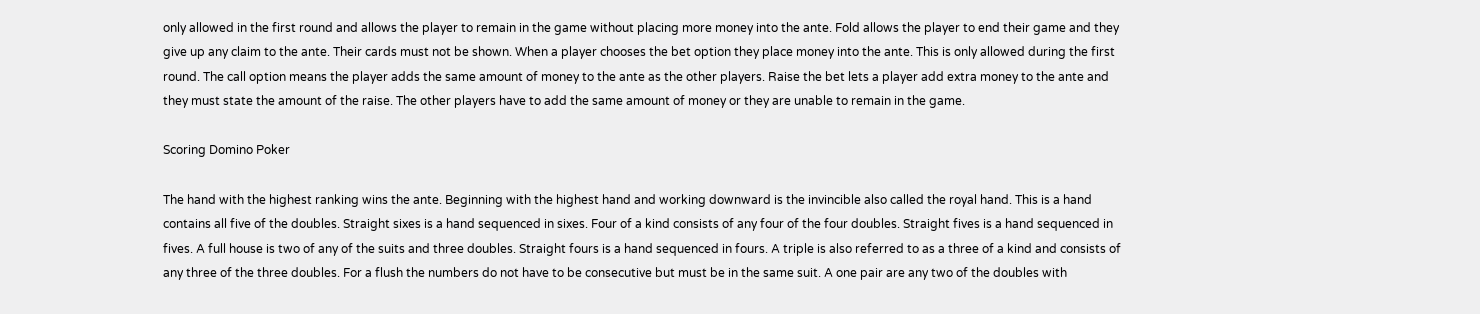only allowed in the first round and allows the player to remain in the game without placing more money into the ante. Fold allows the player to end their game and they give up any claim to the ante. Their cards must not be shown. When a player chooses the bet option they place money into the ante. This is only allowed during the first round. The call option means the player adds the same amount of money to the ante as the other players. Raise the bet lets a player add extra money to the ante and they must state the amount of the raise. The other players have to add the same amount of money or they are unable to remain in the game.

Scoring Domino Poker

The hand with the highest ranking wins the ante. Beginning with the highest hand and working downward is the invincible also called the royal hand. This is a hand contains all five of the doubles. Straight sixes is a hand sequenced in sixes. Four of a kind consists of any four of the four doubles. Straight fives is a hand sequenced in fives. A full house is two of any of the suits and three doubles. Straight fours is a hand sequenced in fours. A triple is also referred to as a three of a kind and consists of any three of the three doubles. For a flush the numbers do not have to be consecutive but must be in the same suit. A one pair are any two of the doubles with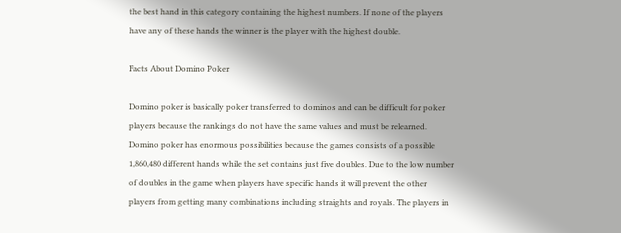the best hand in this category containing the highest numbers. If none of the players have any of these hands the winner is the player with the highest double.

Facts About Domino Poker

Domino poker is basically poker transferred to dominos and can be difficult for poker players because the rankings do not have the same values and must be relearned. Domino poker has enormous possibilities because the games consists of a possible 1,860,480 different hands while the set contains just five doubles. Due to the low number of doubles in the game when players have specific hands it will prevent the other players from getting many combinations including straights and royals. The players in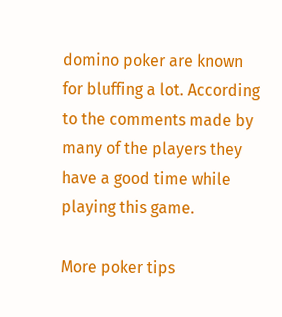domino poker are known for bluffing a lot. According to the comments made by many of the players they have a good time while playing this game.

More poker tips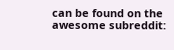can be found on the awesome subreddit: